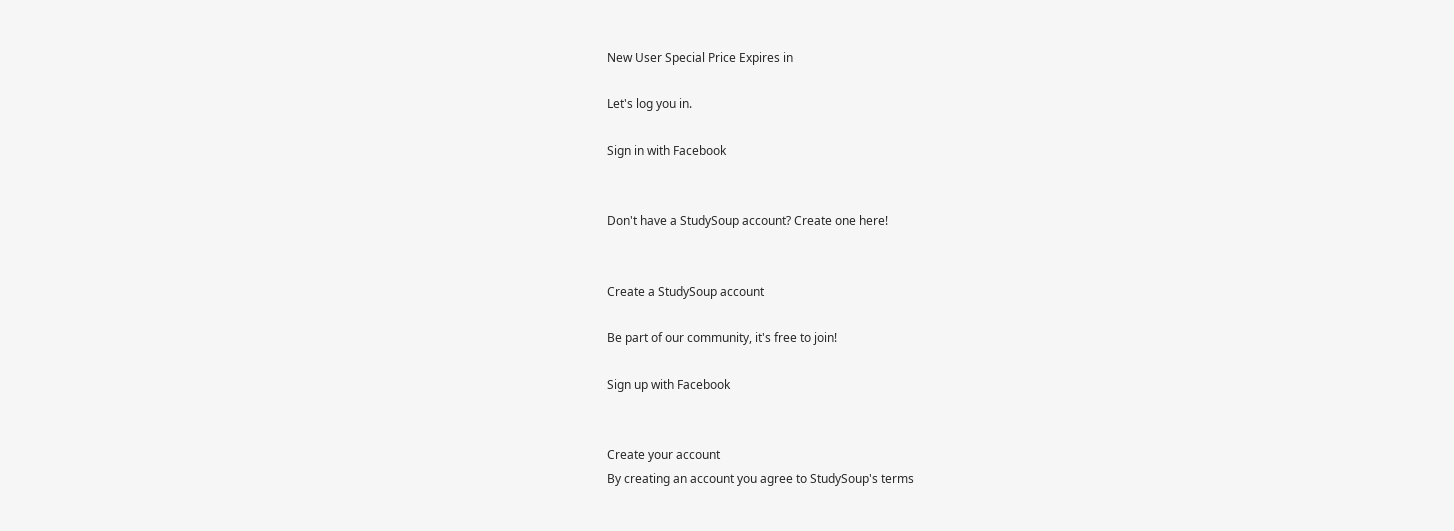New User Special Price Expires in

Let's log you in.

Sign in with Facebook


Don't have a StudySoup account? Create one here!


Create a StudySoup account

Be part of our community, it's free to join!

Sign up with Facebook


Create your account
By creating an account you agree to StudySoup's terms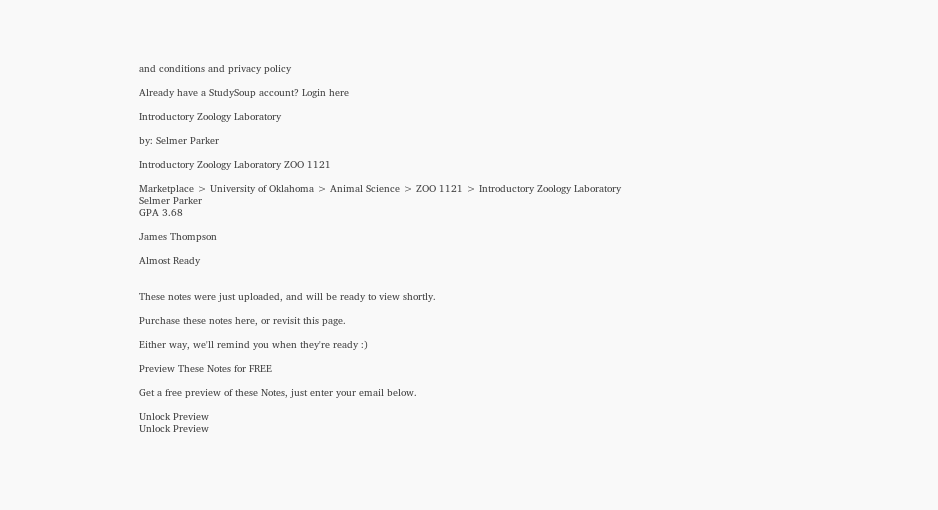and conditions and privacy policy

Already have a StudySoup account? Login here

Introductory Zoology Laboratory

by: Selmer Parker

Introductory Zoology Laboratory ZOO 1121

Marketplace > University of Oklahoma > Animal Science > ZOO 1121 > Introductory Zoology Laboratory
Selmer Parker
GPA 3.68

James Thompson

Almost Ready


These notes were just uploaded, and will be ready to view shortly.

Purchase these notes here, or revisit this page.

Either way, we'll remind you when they're ready :)

Preview These Notes for FREE

Get a free preview of these Notes, just enter your email below.

Unlock Preview
Unlock Preview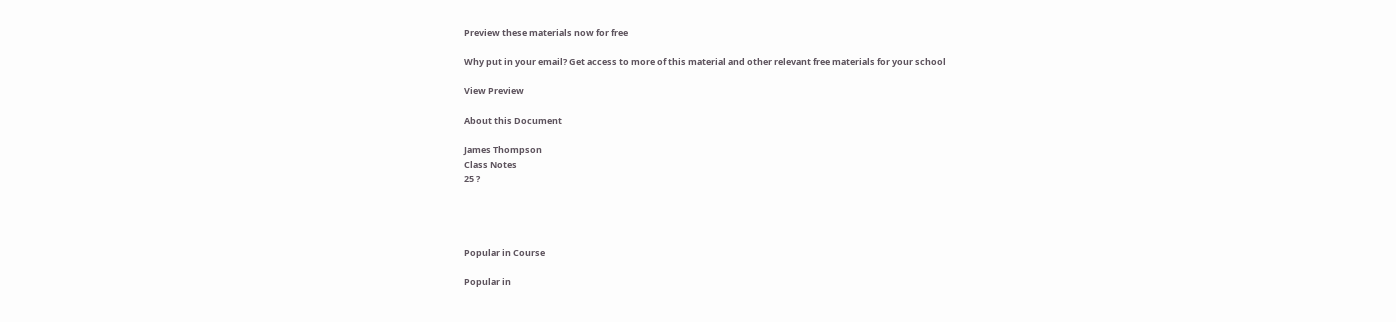Preview these materials now for free

Why put in your email? Get access to more of this material and other relevant free materials for your school

View Preview

About this Document

James Thompson
Class Notes
25 ?




Popular in Course

Popular in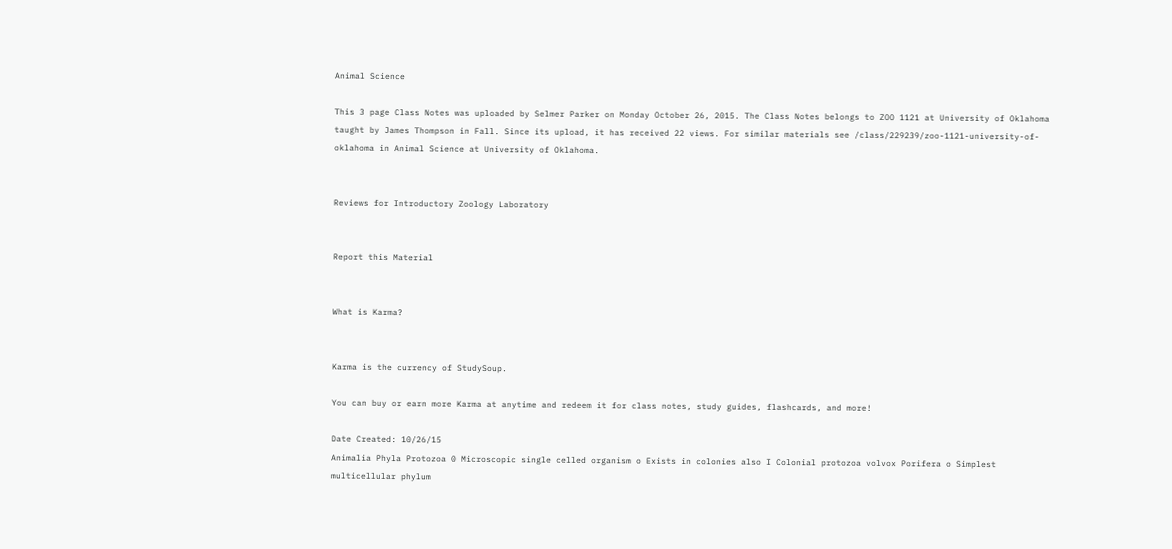Animal Science

This 3 page Class Notes was uploaded by Selmer Parker on Monday October 26, 2015. The Class Notes belongs to ZOO 1121 at University of Oklahoma taught by James Thompson in Fall. Since its upload, it has received 22 views. For similar materials see /class/229239/zoo-1121-university-of-oklahoma in Animal Science at University of Oklahoma.


Reviews for Introductory Zoology Laboratory


Report this Material


What is Karma?


Karma is the currency of StudySoup.

You can buy or earn more Karma at anytime and redeem it for class notes, study guides, flashcards, and more!

Date Created: 10/26/15
Animalia Phyla Protozoa 0 Microscopic single celled organism o Exists in colonies also I Colonial protozoa volvox Porifera o Simplest multicellular phylum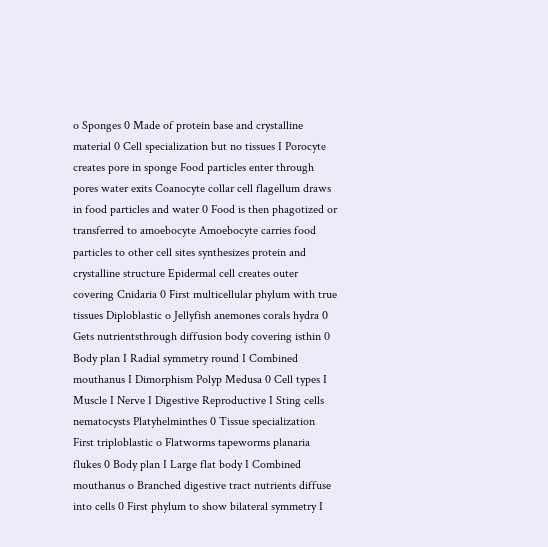o Sponges 0 Made of protein base and crystalline material 0 Cell specialization but no tissues I Porocyte creates pore in sponge Food particles enter through pores water exits Coanocyte collar cell flagellum draws in food particles and water 0 Food is then phagotized or transferred to amoebocyte Amoebocyte carries food particles to other cell sites synthesizes protein and crystalline structure Epidermal cell creates outer covering Cnidaria 0 First multicellular phylum with true tissues Diploblastic o Jellyfish anemones corals hydra 0 Gets nutrientsthrough diffusion body covering isthin 0 Body plan I Radial symmetry round I Combined mouthanus I Dimorphism Polyp Medusa 0 Cell types I Muscle I Nerve I Digestive Reproductive I Sting cells nematocysts Platyhelminthes 0 Tissue specialization First triploblastic o Flatworms tapeworms planaria flukes 0 Body plan I Large flat body I Combined mouthanus o Branched digestive tract nutrients diffuse into cells 0 First phylum to show bilateral symmetry I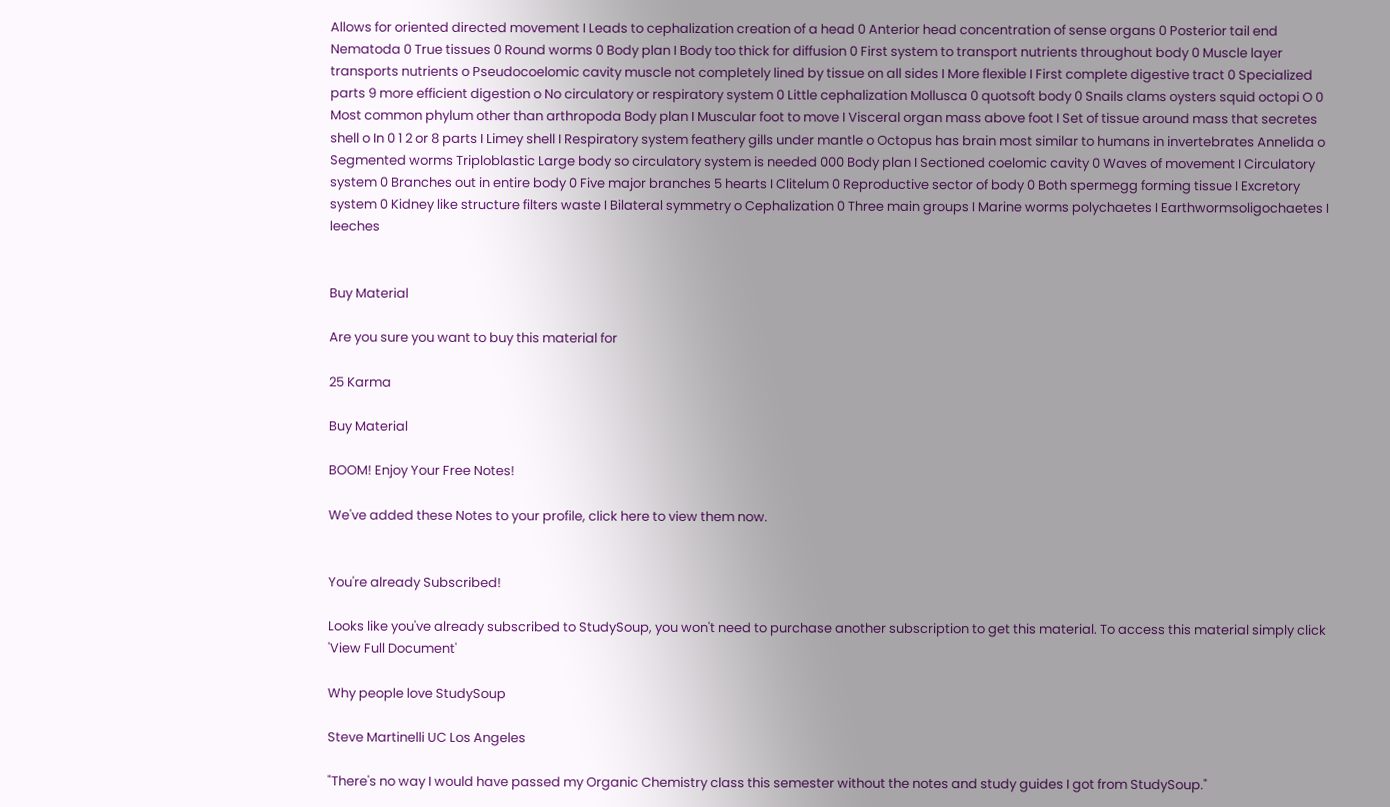Allows for oriented directed movement I Leads to cephalization creation of a head 0 Anterior head concentration of sense organs 0 Posterior tail end Nematoda 0 True tissues 0 Round worms 0 Body plan I Body too thick for diffusion 0 First system to transport nutrients throughout body 0 Muscle layer transports nutrients o Pseudocoelomic cavity muscle not completely lined by tissue on all sides I More flexible I First complete digestive tract 0 Specialized parts 9 more efficient digestion o No circulatory or respiratory system 0 Little cephalization Mollusca 0 quotsoft body 0 Snails clams oysters squid octopi O 0 Most common phylum other than arthropoda Body plan I Muscular foot to move I Visceral organ mass above foot I Set of tissue around mass that secretes shell o In 0 1 2 or 8 parts I Limey shell I Respiratory system feathery gills under mantle o Octopus has brain most similar to humans in invertebrates Annelida o Segmented worms Triploblastic Large body so circulatory system is needed 000 Body plan I Sectioned coelomic cavity 0 Waves of movement I Circulatory system 0 Branches out in entire body 0 Five major branches 5 hearts I Clitelum 0 Reproductive sector of body 0 Both spermegg forming tissue I Excretory system 0 Kidney like structure filters waste I Bilateral symmetry o Cephalization 0 Three main groups I Marine worms polychaetes I Earthwormsoligochaetes I leeches


Buy Material

Are you sure you want to buy this material for

25 Karma

Buy Material

BOOM! Enjoy Your Free Notes!

We've added these Notes to your profile, click here to view them now.


You're already Subscribed!

Looks like you've already subscribed to StudySoup, you won't need to purchase another subscription to get this material. To access this material simply click 'View Full Document'

Why people love StudySoup

Steve Martinelli UC Los Angeles

"There's no way I would have passed my Organic Chemistry class this semester without the notes and study guides I got from StudySoup."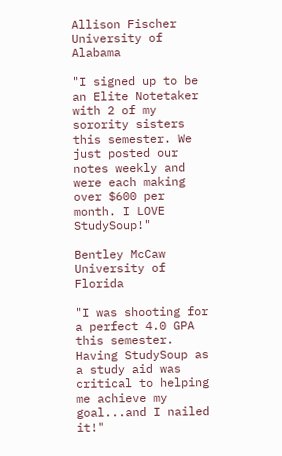Allison Fischer University of Alabama

"I signed up to be an Elite Notetaker with 2 of my sorority sisters this semester. We just posted our notes weekly and were each making over $600 per month. I LOVE StudySoup!"

Bentley McCaw University of Florida

"I was shooting for a perfect 4.0 GPA this semester. Having StudySoup as a study aid was critical to helping me achieve my goal...and I nailed it!"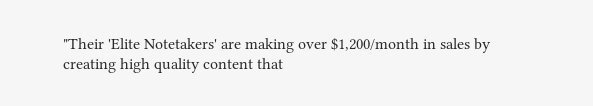"Their 'Elite Notetakers' are making over $1,200/month in sales by creating high quality content that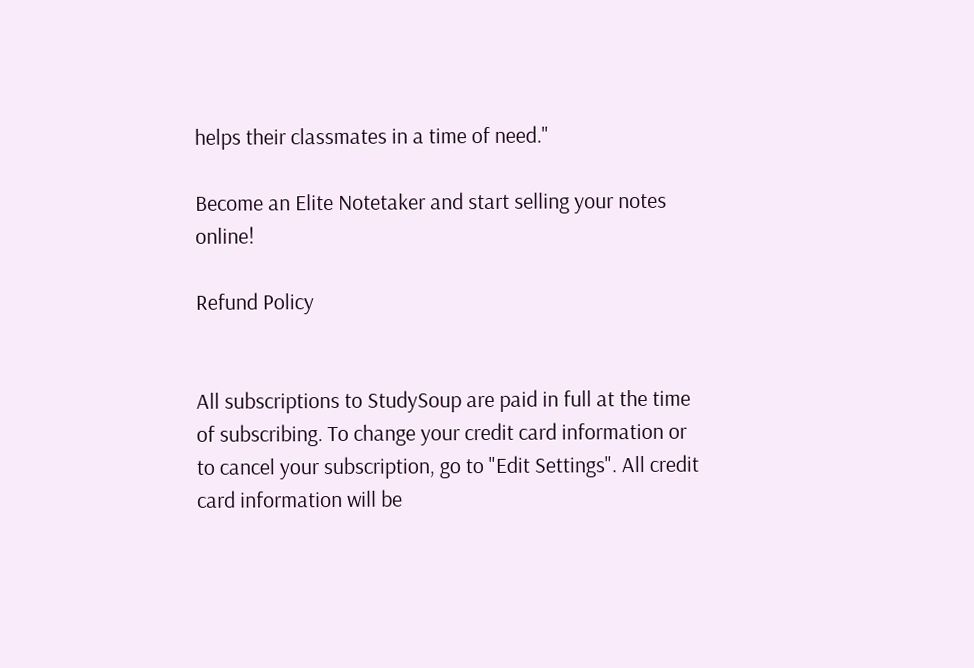helps their classmates in a time of need."

Become an Elite Notetaker and start selling your notes online!

Refund Policy


All subscriptions to StudySoup are paid in full at the time of subscribing. To change your credit card information or to cancel your subscription, go to "Edit Settings". All credit card information will be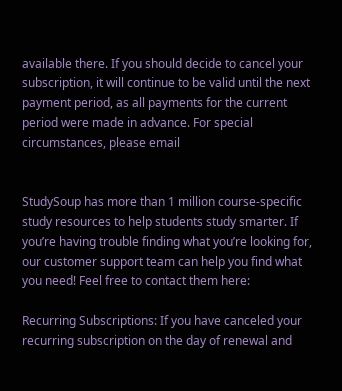available there. If you should decide to cancel your subscription, it will continue to be valid until the next payment period, as all payments for the current period were made in advance. For special circumstances, please email


StudySoup has more than 1 million course-specific study resources to help students study smarter. If you’re having trouble finding what you’re looking for, our customer support team can help you find what you need! Feel free to contact them here:

Recurring Subscriptions: If you have canceled your recurring subscription on the day of renewal and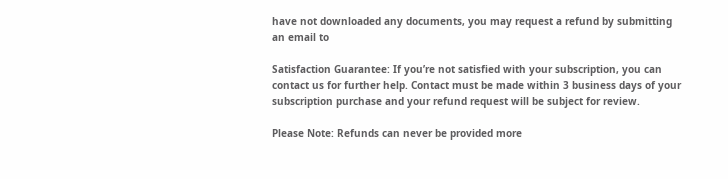have not downloaded any documents, you may request a refund by submitting an email to

Satisfaction Guarantee: If you’re not satisfied with your subscription, you can contact us for further help. Contact must be made within 3 business days of your subscription purchase and your refund request will be subject for review.

Please Note: Refunds can never be provided more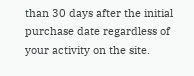than 30 days after the initial purchase date regardless of your activity on the site.